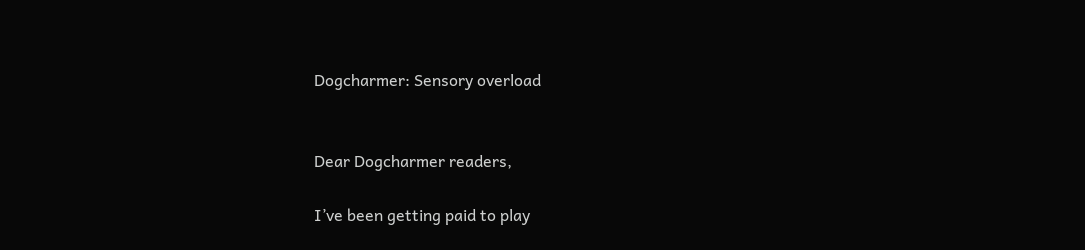Dogcharmer: Sensory overload


Dear Dogcharmer readers,

I’ve been getting paid to play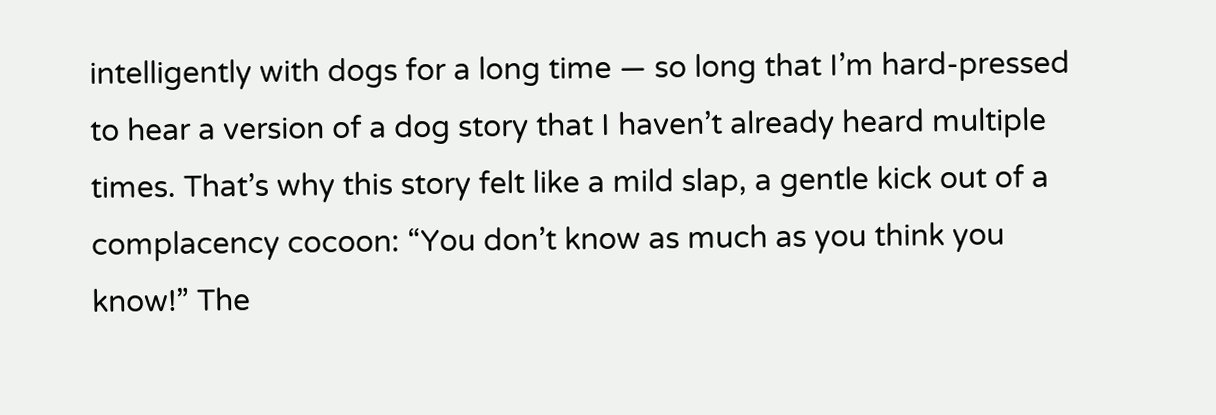intelligently with dogs for a long time — so long that I’m hard-pressed to hear a version of a dog story that I haven’t already heard multiple times. That’s why this story felt like a mild slap, a gentle kick out of a complacency cocoon: “You don’t know as much as you think you know!” The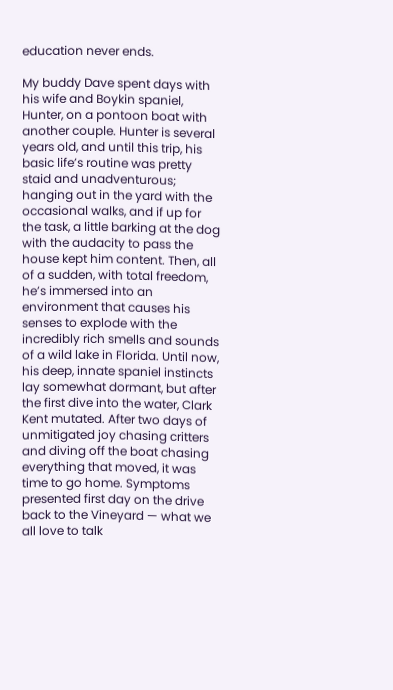education never ends.

My buddy Dave spent days with his wife and Boykin spaniel, Hunter, on a pontoon boat with another couple. Hunter is several years old, and until this trip, his basic life’s routine was pretty staid and unadventurous; hanging out in the yard with the occasional walks, and if up for the task, a little barking at the dog with the audacity to pass the house kept him content. Then, all of a sudden, with total freedom, he’s immersed into an environment that causes his senses to explode with the incredibly rich smells and sounds of a wild lake in Florida. Until now, his deep, innate spaniel instincts lay somewhat dormant, but after the first dive into the water, Clark Kent mutated. After two days of unmitigated joy chasing critters and diving off the boat chasing everything that moved, it was time to go home. Symptoms presented first day on the drive back to the Vineyard — what we all love to talk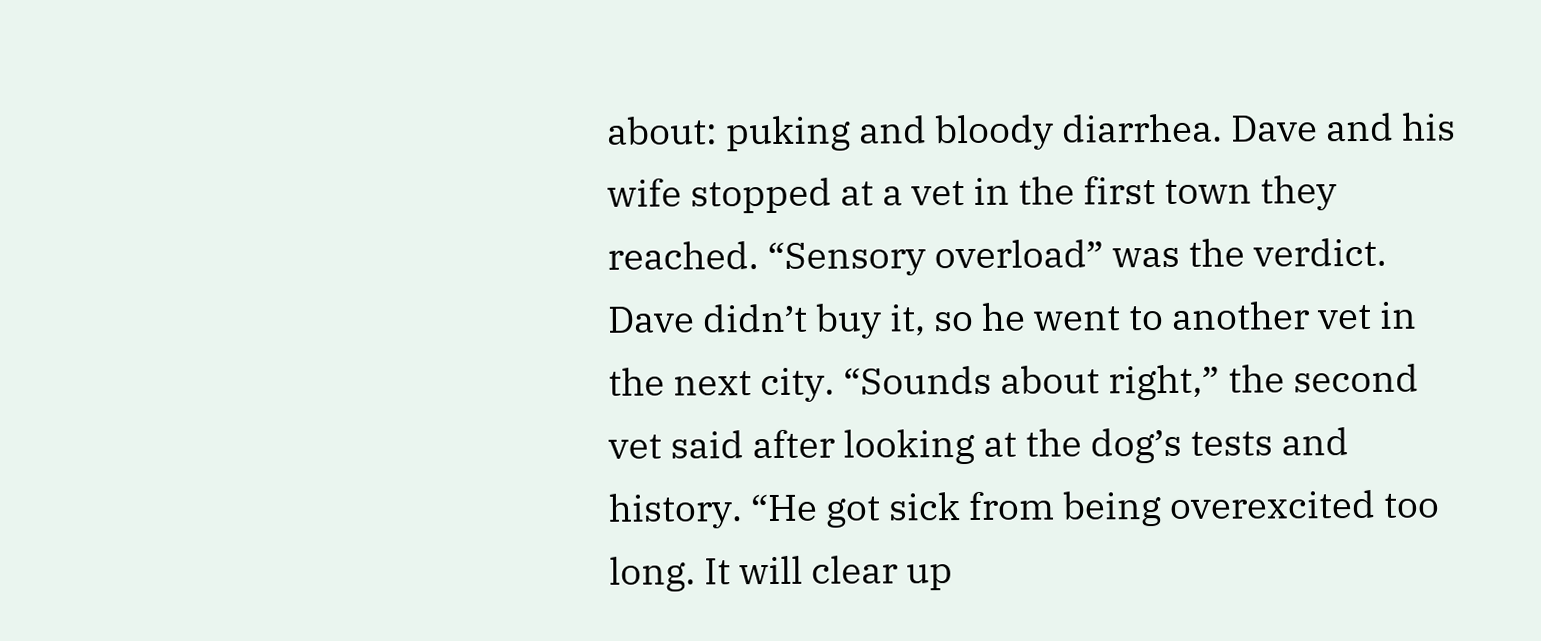about: puking and bloody diarrhea. Dave and his wife stopped at a vet in the first town they reached. “Sensory overload” was the verdict. Dave didn’t buy it, so he went to another vet in the next city. “Sounds about right,” the second vet said after looking at the dog’s tests and history. “He got sick from being overexcited too long. It will clear up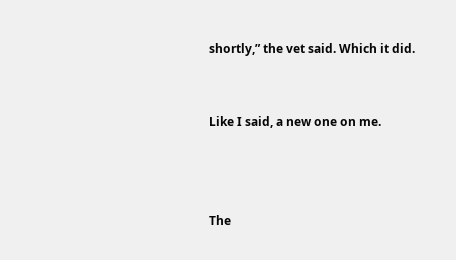shortly,” the vet said. Which it did.


Like I said, a new one on me.



The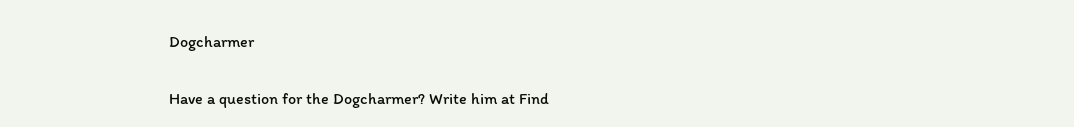Dogcharmer

Have a question for the Dogcharmer? Write him at Find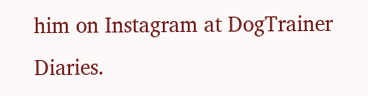him on Instagram at DogTrainer Diaries.